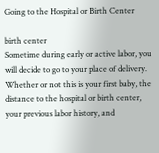Going to the Hospital or Birth Center

birth center
Sometime during early or active labor, you will decide to go to your place of delivery. Whether or not this is your first baby, the distance to the hospital or birth center, your previous labor history, and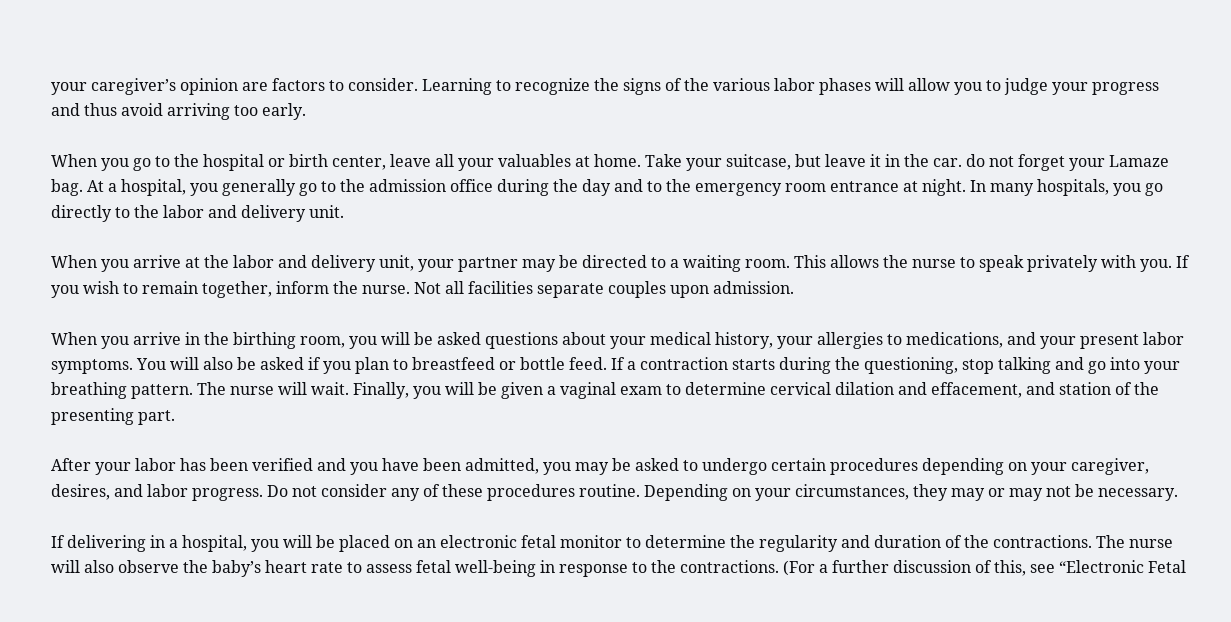your caregiver’s opinion are factors to consider. Learning to recognize the signs of the various labor phases will allow you to judge your progress and thus avoid arriving too early.

When you go to the hospital or birth center, leave all your valuables at home. Take your suitcase, but leave it in the car. do not forget your Lamaze bag. At a hospital, you generally go to the admission office during the day and to the emergency room entrance at night. In many hospitals, you go directly to the labor and delivery unit.

When you arrive at the labor and delivery unit, your partner may be directed to a waiting room. This allows the nurse to speak privately with you. If you wish to remain together, inform the nurse. Not all facilities separate couples upon admission.

When you arrive in the birthing room, you will be asked questions about your medical history, your allergies to medications, and your present labor symptoms. You will also be asked if you plan to breastfeed or bottle feed. If a contraction starts during the questioning, stop talking and go into your breathing pattern. The nurse will wait. Finally, you will be given a vaginal exam to determine cervical dilation and effacement, and station of the presenting part.

After your labor has been verified and you have been admitted, you may be asked to undergo certain procedures depending on your caregiver, desires, and labor progress. Do not consider any of these procedures routine. Depending on your circumstances, they may or may not be necessary.

If delivering in a hospital, you will be placed on an electronic fetal monitor to determine the regularity and duration of the contractions. The nurse will also observe the baby’s heart rate to assess fetal well-being in response to the contractions. (For a further discussion of this, see “Electronic Fetal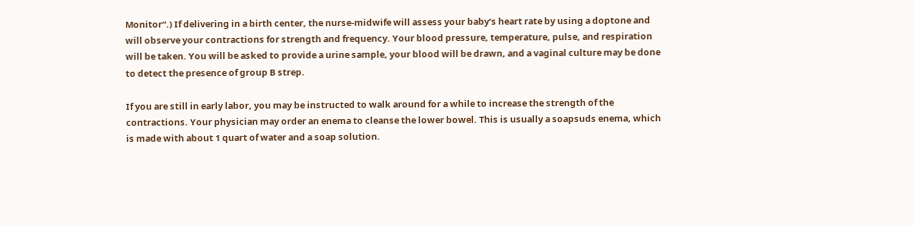Monitor“.) If delivering in a birth center, the nurse-midwife will assess your baby’s heart rate by using a doptone and will observe your contractions for strength and frequency. Your blood pressure, temperature, pulse, and respiration will be taken. You will be asked to provide a urine sample, your blood will be drawn, and a vaginal culture may be done to detect the presence of group B strep.

If you are still in early labor, you may be instructed to walk around for a while to increase the strength of the contractions. Your physician may order an enema to cleanse the lower bowel. This is usually a soapsuds enema, which is made with about 1 quart of water and a soap solution.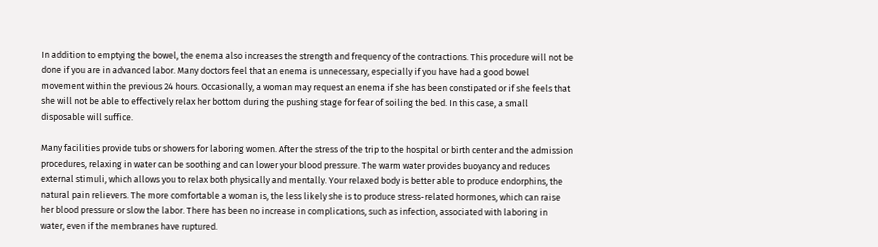In addition to emptying the bowel, the enema also increases the strength and frequency of the contractions. This procedure will not be done if you are in advanced labor. Many doctors feel that an enema is unnecessary, especially if you have had a good bowel movement within the previous 24 hours. Occasionally, a woman may request an enema if she has been constipated or if she feels that she will not be able to effectively relax her bottom during the pushing stage for fear of soiling the bed. In this case, a small disposable will suffice.

Many facilities provide tubs or showers for laboring women. After the stress of the trip to the hospital or birth center and the admission procedures, relaxing in water can be soothing and can lower your blood pressure. The warm water provides buoyancy and reduces external stimuli, which allows you to relax both physically and mentally. Your relaxed body is better able to produce endorphins, the natural pain relievers. The more comfortable a woman is, the less likely she is to produce stress-related hormones, which can raise her blood pressure or slow the labor. There has been no increase in complications, such as infection, associated with laboring in water, even if the membranes have ruptured.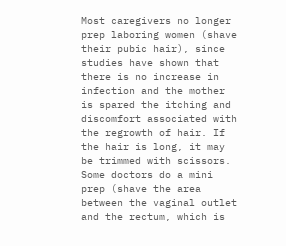Most caregivers no longer prep laboring women (shave their pubic hair), since studies have shown that there is no increase in infection and the mother is spared the itching and discomfort associated with the regrowth of hair. If the hair is long, it may be trimmed with scissors. Some doctors do a mini prep (shave the area between the vaginal outlet and the rectum, which is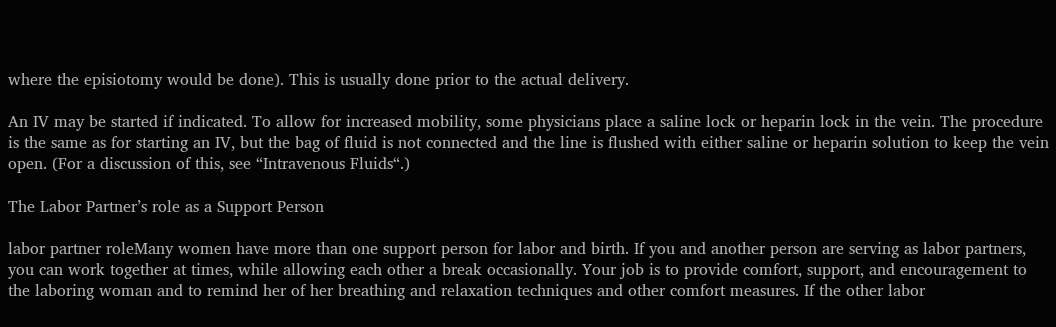where the episiotomy would be done). This is usually done prior to the actual delivery.

An IV may be started if indicated. To allow for increased mobility, some physicians place a saline lock or heparin lock in the vein. The procedure is the same as for starting an IV, but the bag of fluid is not connected and the line is flushed with either saline or heparin solution to keep the vein open. (For a discussion of this, see “Intravenous Fluids“.)

The Labor Partner’s role as a Support Person

labor partner roleMany women have more than one support person for labor and birth. If you and another person are serving as labor partners, you can work together at times, while allowing each other a break occasionally. Your job is to provide comfort, support, and encouragement to the laboring woman and to remind her of her breathing and relaxation techniques and other comfort measures. If the other labor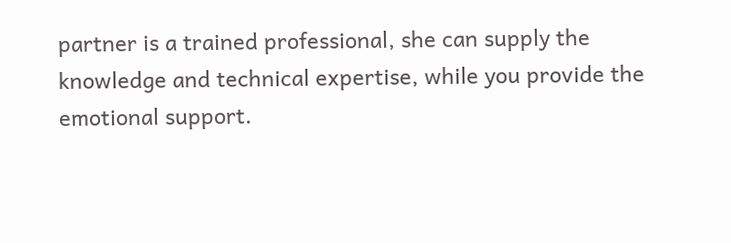partner is a trained professional, she can supply the knowledge and technical expertise, while you provide the emotional support.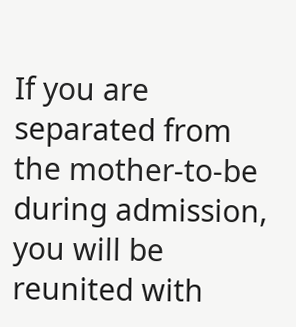If you are separated from the mother-to-be during admission, you will be reunited with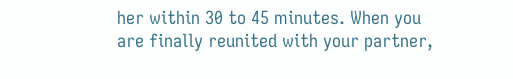her within 30 to 45 minutes. When you are finally reunited with your partner,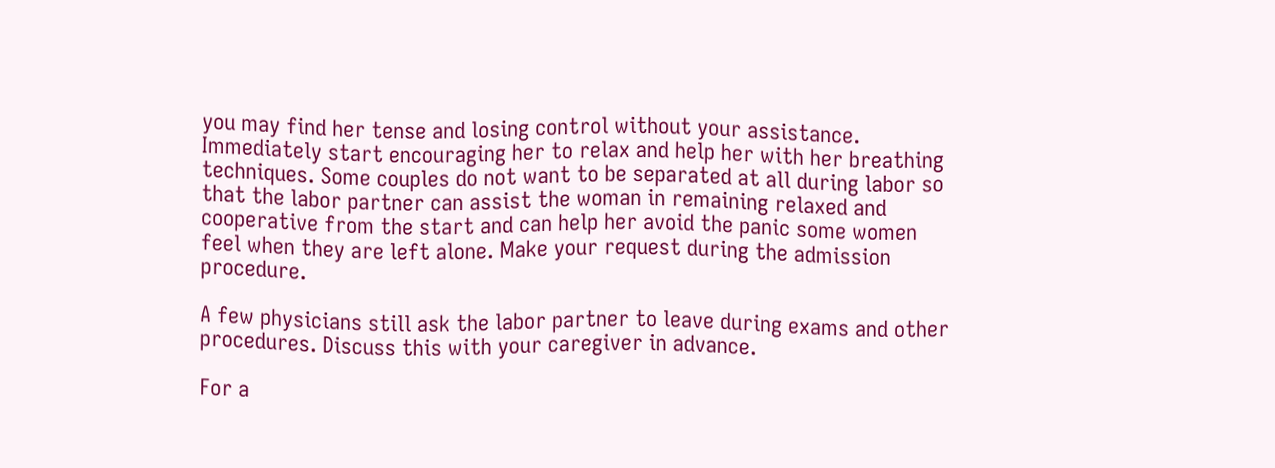you may find her tense and losing control without your assistance. Immediately start encouraging her to relax and help her with her breathing techniques. Some couples do not want to be separated at all during labor so that the labor partner can assist the woman in remaining relaxed and cooperative from the start and can help her avoid the panic some women feel when they are left alone. Make your request during the admission procedure.

A few physicians still ask the labor partner to leave during exams and other procedures. Discuss this with your caregiver in advance.

For a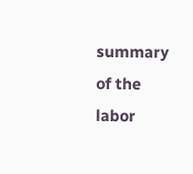summary of the labor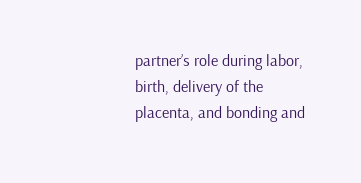partner’s role during labor, birth, delivery of the placenta, and bonding and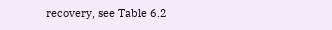recovery, see Table 6.2